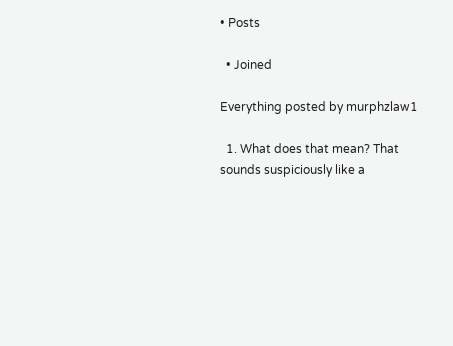• Posts

  • Joined

Everything posted by murphzlaw1

  1. What does that mean? That sounds suspiciously like a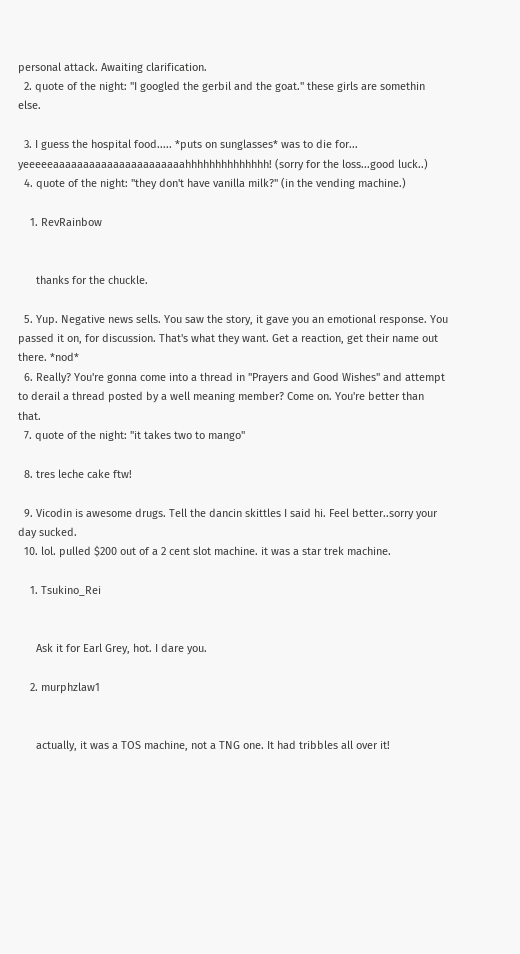personal attack. Awaiting clarification.
  2. quote of the night: "I googled the gerbil and the goat." these girls are somethin else.

  3. I guess the hospital food..... *puts on sunglasses* was to die for... yeeeeeaaaaaaaaaaaaaaaaaaaaaahhhhhhhhhhhhhh! (sorry for the loss...good luck..)
  4. quote of the night: "they don't have vanilla milk?" (in the vending machine.)

    1. RevRainbow


      thanks for the chuckle.

  5. Yup. Negative news sells. You saw the story, it gave you an emotional response. You passed it on, for discussion. That's what they want. Get a reaction, get their name out there. *nod*
  6. Really? You're gonna come into a thread in "Prayers and Good Wishes" and attempt to derail a thread posted by a well meaning member? Come on. You're better than that.
  7. quote of the night: "it takes two to mango"

  8. tres leche cake ftw!

  9. Vicodin is awesome drugs. Tell the dancin skittles I said hi. Feel better..sorry your day sucked.
  10. lol. pulled $200 out of a 2 cent slot machine. it was a star trek machine.

    1. Tsukino_Rei


      Ask it for Earl Grey, hot. I dare you.

    2. murphzlaw1


      actually, it was a TOS machine, not a TNG one. It had tribbles all over it!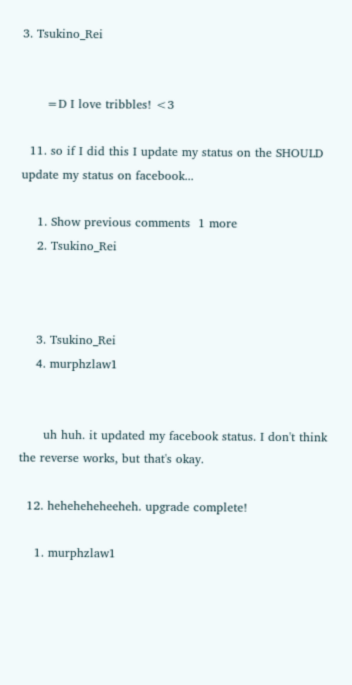3. Tsukino_Rei


      =D I love tribbles! <3

  11. so if I did this I update my status on the SHOULD update my status on facebook...

    1. Show previous comments  1 more
    2. Tsukino_Rei



    3. Tsukino_Rei
    4. murphzlaw1


      uh huh. it updated my facebook status. I don't think the reverse works, but that's okay.

  12. heheheheheeheh. upgrade complete!

    1. murphzlaw1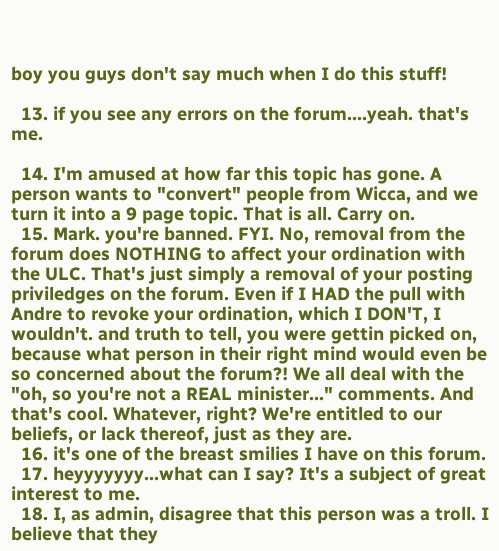boy you guys don't say much when I do this stuff!

  13. if you see any errors on the forum....yeah. that's me.

  14. I'm amused at how far this topic has gone. A person wants to "convert" people from Wicca, and we turn it into a 9 page topic. That is all. Carry on.
  15. Mark. you're banned. FYI. No, removal from the forum does NOTHING to affect your ordination with the ULC. That's just simply a removal of your posting priviledges on the forum. Even if I HAD the pull with Andre to revoke your ordination, which I DON'T, I wouldn't. and truth to tell, you were gettin picked on, because what person in their right mind would even be so concerned about the forum?! We all deal with the "oh, so you're not a REAL minister..." comments. And that's cool. Whatever, right? We're entitled to our beliefs, or lack thereof, just as they are.
  16. it's one of the breast smilies I have on this forum.
  17. heyyyyyyy...what can I say? It's a subject of great interest to me.
  18. I, as admin, disagree that this person was a troll. I believe that they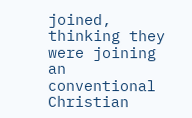joined, thinking they were joining an conventional Christian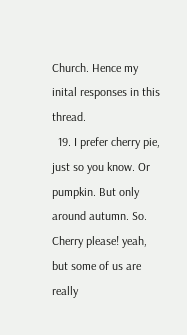Church. Hence my inital responses in this thread.
  19. I prefer cherry pie, just so you know. Or pumpkin. But only around autumn. So. Cherry please! yeah, but some of us are really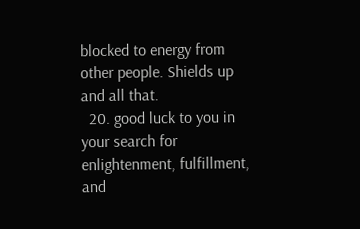blocked to energy from other people. Shields up and all that.
  20. good luck to you in your search for enlightenment, fulfillment, and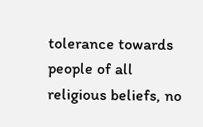tolerance towards people of all religious beliefs, no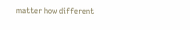matter how different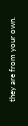they are from your own.